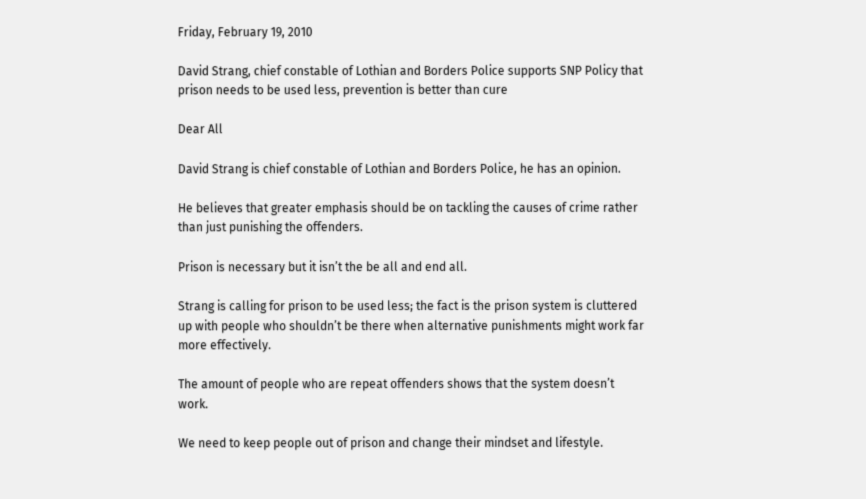Friday, February 19, 2010

David Strang, chief constable of Lothian and Borders Police supports SNP Policy that prison needs to be used less, prevention is better than cure

Dear All

David Strang is chief constable of Lothian and Borders Police, he has an opinion.

He believes that greater emphasis should be on tackling the causes of crime rather than just punishing the offenders.

Prison is necessary but it isn’t the be all and end all.

Strang is calling for prison to be used less; the fact is the prison system is cluttered up with people who shouldn’t be there when alternative punishments might work far more effectively.

The amount of people who are repeat offenders shows that the system doesn’t work.

We need to keep people out of prison and change their mindset and lifestyle.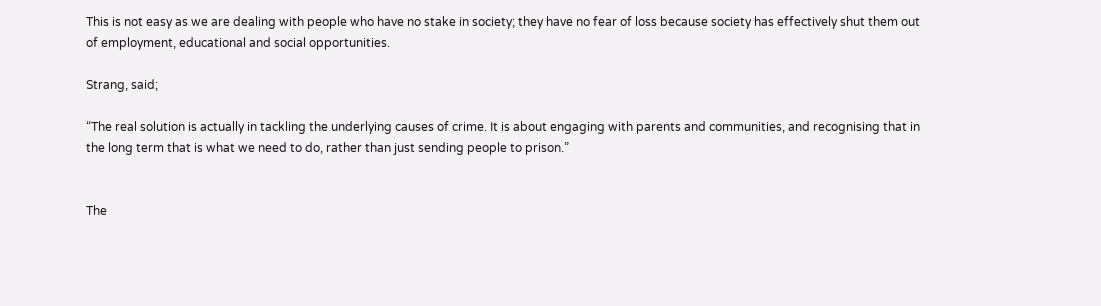This is not easy as we are dealing with people who have no stake in society; they have no fear of loss because society has effectively shut them out of employment, educational and social opportunities.

Strang, said;

“The real solution is actually in tackling the underlying causes of crime. It is about engaging with parents and communities, and recognising that in the long term that is what we need to do, rather than just sending people to prison.”


The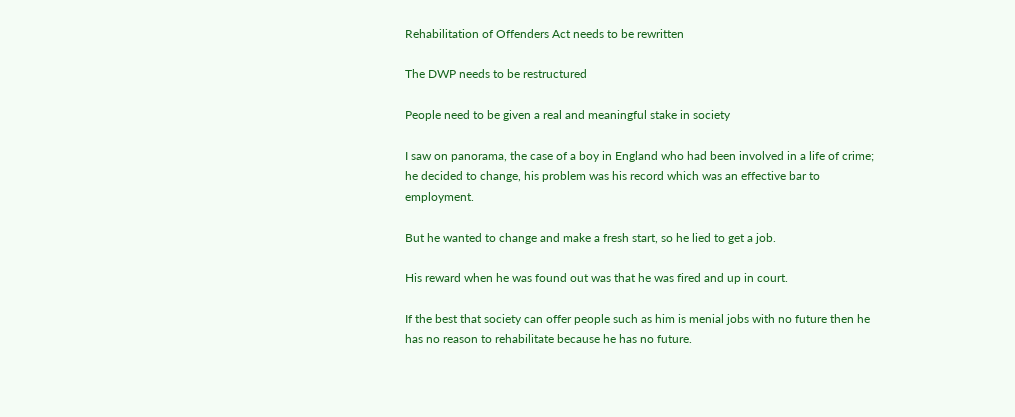Rehabilitation of Offenders Act needs to be rewritten

The DWP needs to be restructured

People need to be given a real and meaningful stake in society

I saw on panorama, the case of a boy in England who had been involved in a life of crime; he decided to change, his problem was his record which was an effective bar to employment.

But he wanted to change and make a fresh start, so he lied to get a job.

His reward when he was found out was that he was fired and up in court.

If the best that society can offer people such as him is menial jobs with no future then he has no reason to rehabilitate because he has no future.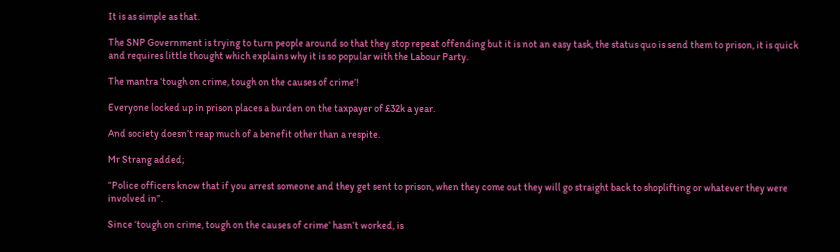It is as simple as that.

The SNP Government is trying to turn people around so that they stop repeat offending but it is not an easy task, the status quo is send them to prison, it is quick and requires little thought which explains why it is so popular with the Labour Party.

The mantra ‘tough on crime, tough on the causes of crime’!

Everyone locked up in prison places a burden on the taxpayer of £32k a year.

And society doesn’t reap much of a benefit other than a respite.

Mr Strang added;

“Police officers know that if you arrest someone and they get sent to prison, when they come out they will go straight back to shoplifting or whatever they were involved in”.

Since ‘tough on crime, tough on the causes of crime’ hasn’t worked, is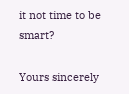it not time to be smart?

Yours sincerely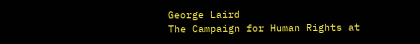George Laird
The Campaign for Human Rights at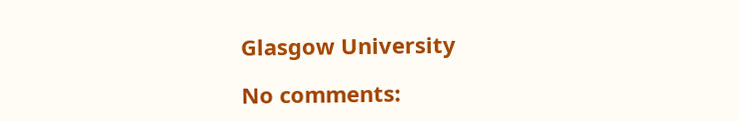Glasgow University

No comments: